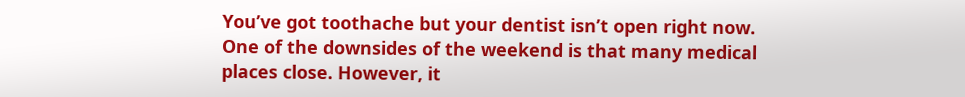You’ve got toothache but your dentist isn’t open right now. One of the downsides of the weekend is that many medical places close. However, it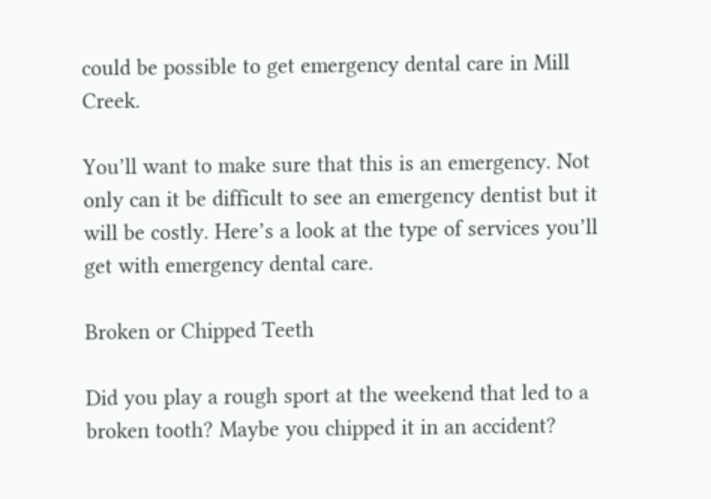could be possible to get emergency dental care in Mill Creek.

You’ll want to make sure that this is an emergency. Not only can it be difficult to see an emergency dentist but it will be costly. Here’s a look at the type of services you’ll get with emergency dental care.

Broken or Chipped Teeth

Did you play a rough sport at the weekend that led to a broken tooth? Maybe you chipped it in an accident?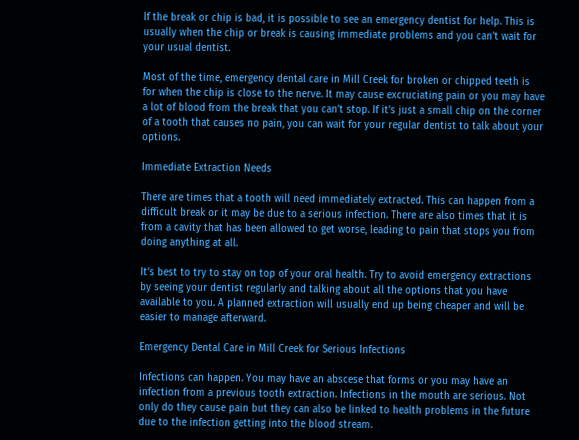If the break or chip is bad, it is possible to see an emergency dentist for help. This is usually when the chip or break is causing immediate problems and you can’t wait for your usual dentist.

Most of the time, emergency dental care in Mill Creek for broken or chipped teeth is for when the chip is close to the nerve. It may cause excruciating pain or you may have a lot of blood from the break that you can’t stop. If it’s just a small chip on the corner of a tooth that causes no pain, you can wait for your regular dentist to talk about your options.

Immediate Extraction Needs

There are times that a tooth will need immediately extracted. This can happen from a difficult break or it may be due to a serious infection. There are also times that it is from a cavity that has been allowed to get worse, leading to pain that stops you from doing anything at all.

It’s best to try to stay on top of your oral health. Try to avoid emergency extractions by seeing your dentist regularly and talking about all the options that you have available to you. A planned extraction will usually end up being cheaper and will be easier to manage afterward.

Emergency Dental Care in Mill Creek for Serious Infections

Infections can happen. You may have an abscese that forms or you may have an infection from a previous tooth extraction. Infections in the mouth are serious. Not only do they cause pain but they can also be linked to health problems in the future due to the infection getting into the blood stream.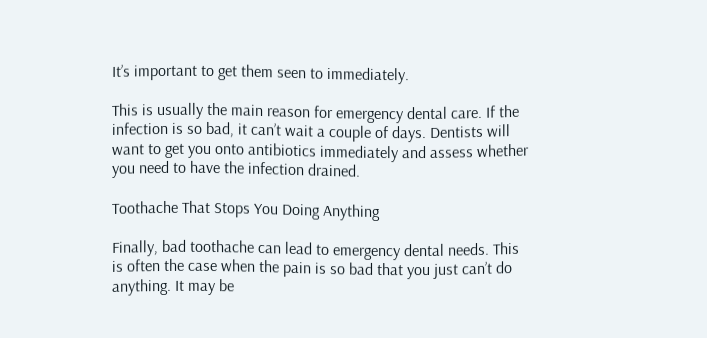It’s important to get them seen to immediately.

This is usually the main reason for emergency dental care. If the infection is so bad, it can’t wait a couple of days. Dentists will want to get you onto antibiotics immediately and assess whether you need to have the infection drained.

Toothache That Stops You Doing Anything

Finally, bad toothache can lead to emergency dental needs. This is often the case when the pain is so bad that you just can’t do anything. It may be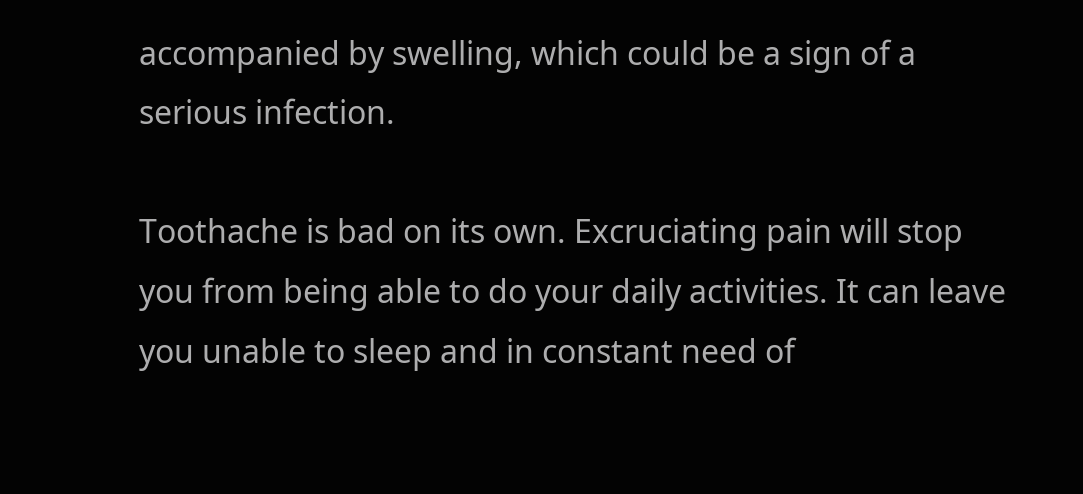accompanied by swelling, which could be a sign of a serious infection.

Toothache is bad on its own. Excruciating pain will stop you from being able to do your daily activities. It can leave you unable to sleep and in constant need of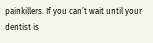painkillers. If you can’t wait until your dentist is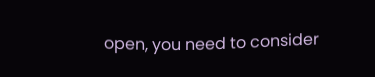open, you need to consider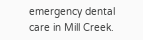emergency dental care in Mill Creek.